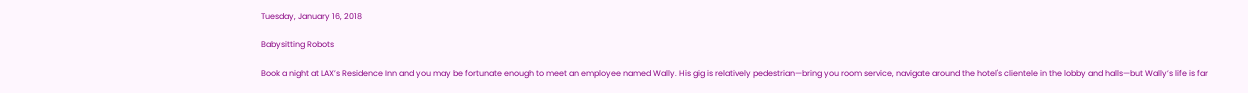Tuesday, January 16, 2018

Babysitting Robots

Book a night at LAX’s Residence Inn and you may be fortunate enough to meet an employee named Wally. His gig is relatively pedestrian—bring you room service, navigate around the hotel's clientele in the lobby and halls—but Wally’s life is far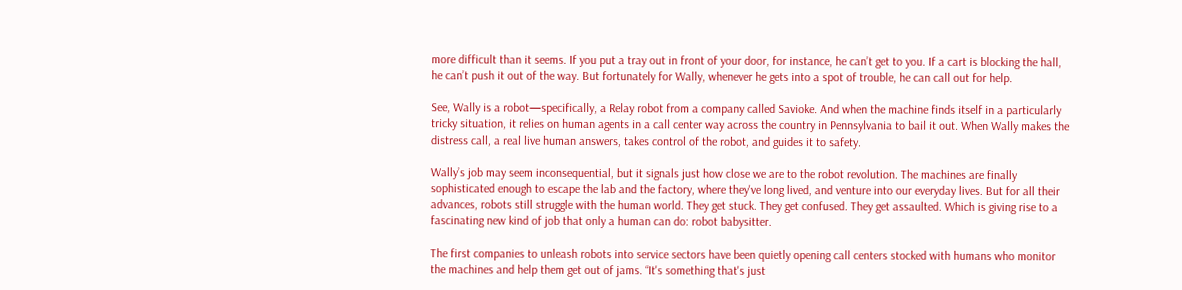more difficult than it seems. If you put a tray out in front of your door, for instance, he can’t get to you. If a cart is blocking the hall, he can’t push it out of the way. But fortunately for Wally, whenever he gets into a spot of trouble, he can call out for help.

See, Wally is a robot—specifically, a Relay robot from a company called Savioke. And when the machine finds itself in a particularly tricky situation, it relies on human agents in a call center way across the country in Pennsylvania to bail it out. When Wally makes the distress call, a real live human answers, takes control of the robot, and guides it to safety.

Wally’s job may seem inconsequential, but it signals just how close we are to the robot revolution. The machines are finally sophisticated enough to escape the lab and the factory, where they've long lived, and venture into our everyday lives. But for all their advances, robots still struggle with the human world. They get stuck. They get confused. They get assaulted. Which is giving rise to a fascinating new kind of job that only a human can do: robot babysitter.

The first companies to unleash robots into service sectors have been quietly opening call centers stocked with humans who monitor the machines and help them get out of jams. “It's something that's just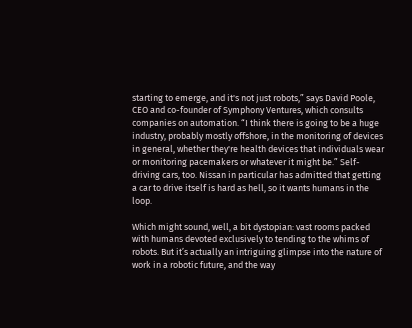starting to emerge, and it's not just robots,” says David Poole, CEO and co-founder of Symphony Ventures, which consults companies on automation. “I think there is going to be a huge industry, probably mostly offshore, in the monitoring of devices in general, whether they're health devices that individuals wear or monitoring pacemakers or whatever it might be.” Self-driving cars, too. Nissan in particular has admitted that getting a car to drive itself is hard as hell, so it wants humans in the loop.

Which might sound, well, a bit dystopian: vast rooms packed with humans devoted exclusively to tending to the whims of robots. But it’s actually an intriguing glimpse into the nature of work in a robotic future, and the way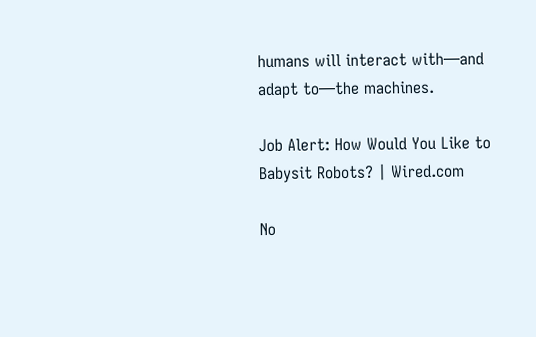humans will interact with—and adapt to—the machines.

Job Alert: How Would You Like to Babysit Robots? | Wired.com

No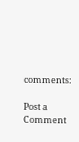comments:

Post a Comment